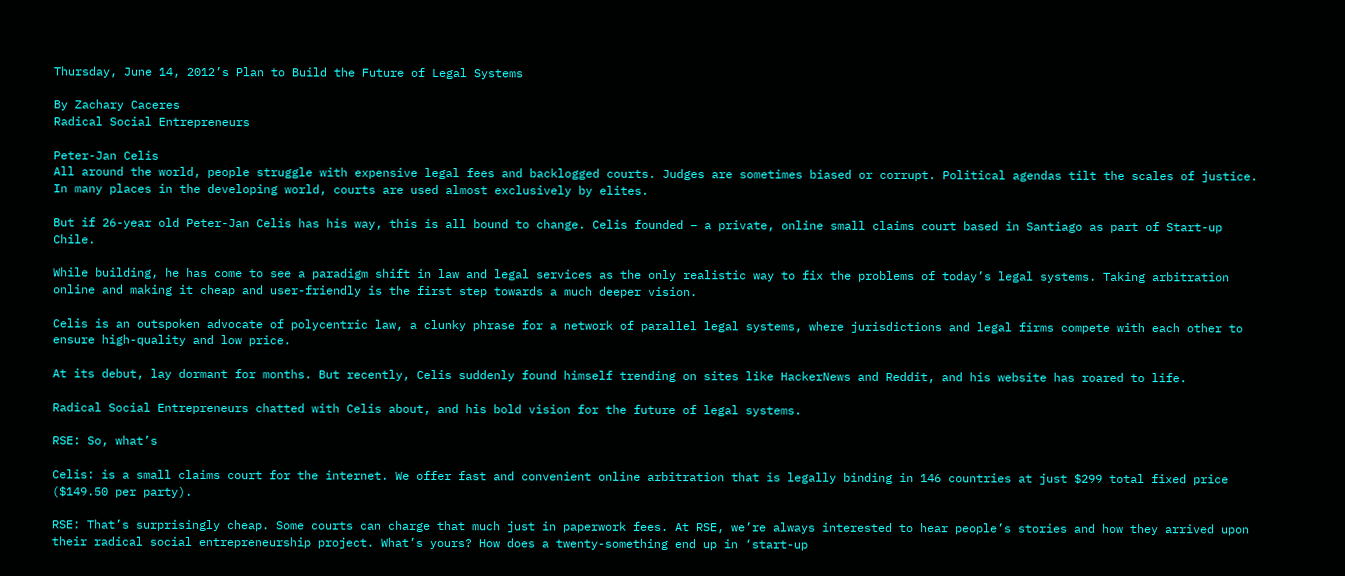Thursday, June 14, 2012’s Plan to Build the Future of Legal Systems

By Zachary Caceres
Radical Social Entrepreneurs

Peter-Jan Celis
All around the world, people struggle with expensive legal fees and backlogged courts. Judges are sometimes biased or corrupt. Political agendas tilt the scales of justice. In many places in the developing world, courts are used almost exclusively by elites.

But if 26-year old Peter-Jan Celis has his way, this is all bound to change. Celis founded – a private, online small claims court based in Santiago as part of Start-up Chile.

While building, he has come to see a paradigm shift in law and legal services as the only realistic way to fix the problems of today’s legal systems. Taking arbitration online and making it cheap and user-friendly is the first step towards a much deeper vision.

Celis is an outspoken advocate of polycentric law, a clunky phrase for a network of parallel legal systems, where jurisdictions and legal firms compete with each other to ensure high-quality and low price.

At its debut, lay dormant for months. But recently, Celis suddenly found himself trending on sites like HackerNews and Reddit, and his website has roared to life.

Radical Social Entrepreneurs chatted with Celis about, and his bold vision for the future of legal systems.

RSE: So, what’s

Celis: is a small claims court for the internet. We offer fast and convenient online arbitration that is legally binding in 146 countries at just $299 total fixed price ($149.50 per party).

RSE: That’s surprisingly cheap. Some courts can charge that much just in paperwork fees. At RSE, we’re always interested to hear people’s stories and how they arrived upon their radical social entrepreneurship project. What’s yours? How does a twenty-something end up in ‘start-up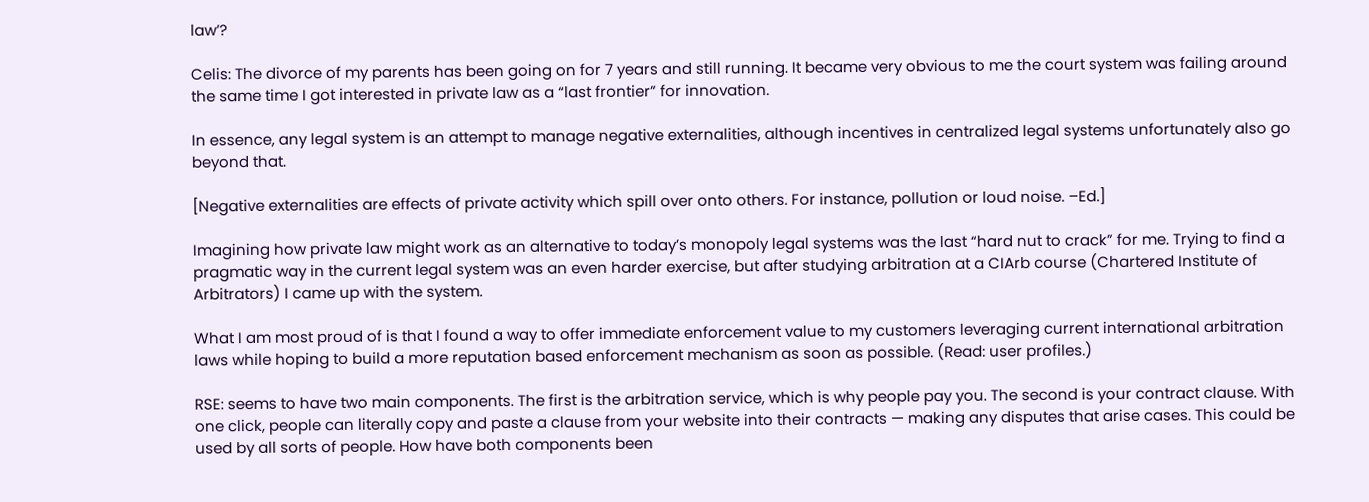law’?

Celis: The divorce of my parents has been going on for 7 years and still running. It became very obvious to me the court system was failing around the same time I got interested in private law as a “last frontier” for innovation.

In essence, any legal system is an attempt to manage negative externalities, although incentives in centralized legal systems unfortunately also go beyond that.

[Negative externalities are effects of private activity which spill over onto others. For instance, pollution or loud noise. –Ed.]

Imagining how private law might work as an alternative to today’s monopoly legal systems was the last “hard nut to crack” for me. Trying to find a pragmatic way in the current legal system was an even harder exercise, but after studying arbitration at a CIArb course (Chartered Institute of Arbitrators) I came up with the system.

What I am most proud of is that I found a way to offer immediate enforcement value to my customers leveraging current international arbitration laws while hoping to build a more reputation based enforcement mechanism as soon as possible. (Read: user profiles.)

RSE: seems to have two main components. The first is the arbitration service, which is why people pay you. The second is your contract clause. With one click, people can literally copy and paste a clause from your website into their contracts — making any disputes that arise cases. This could be used by all sorts of people. How have both components been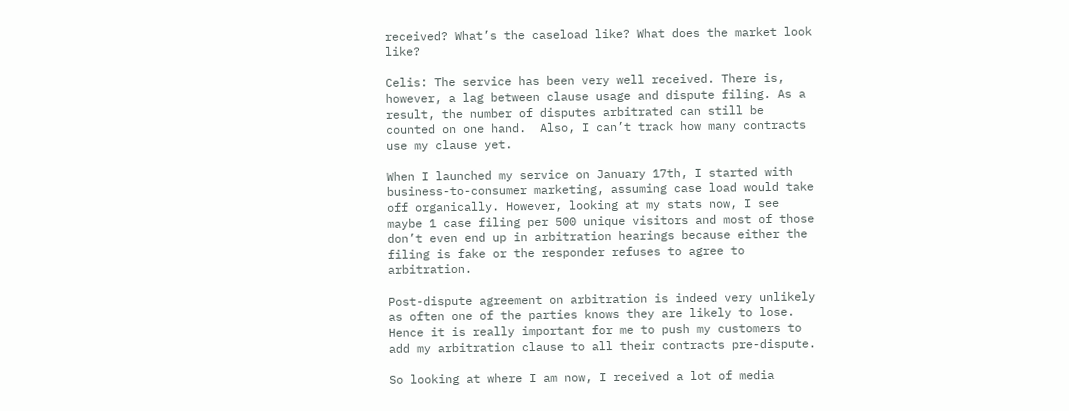received? What’s the caseload like? What does the market look like?

Celis: The service has been very well received. There is, however, a lag between clause usage and dispute filing. As a result, the number of disputes arbitrated can still be counted on one hand.  Also, I can’t track how many contracts use my clause yet.

When I launched my service on January 17th, I started with business-to-consumer marketing, assuming case load would take off organically. However, looking at my stats now, I see maybe 1 case filing per 500 unique visitors and most of those don’t even end up in arbitration hearings because either the filing is fake or the responder refuses to agree to arbitration.

Post-dispute agreement on arbitration is indeed very unlikely as often one of the parties knows they are likely to lose. Hence it is really important for me to push my customers to add my arbitration clause to all their contracts pre-dispute.

So looking at where I am now, I received a lot of media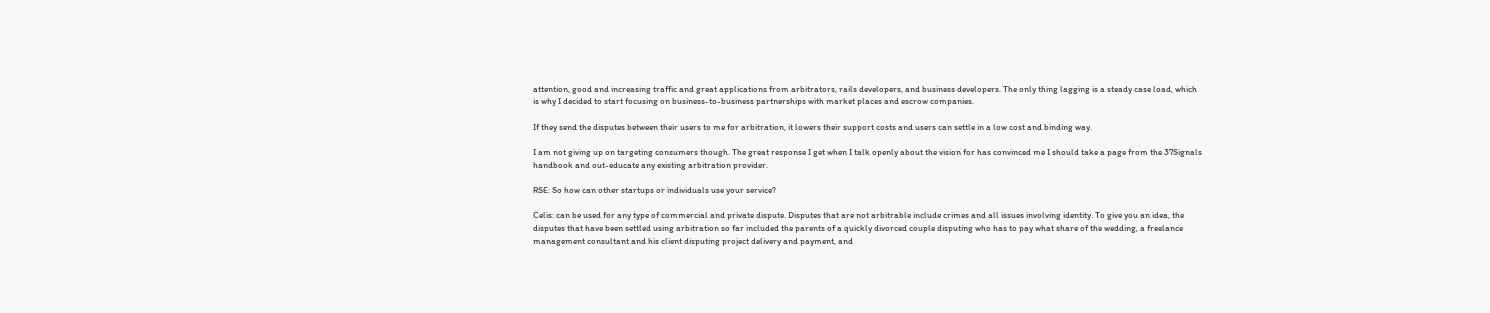attention, good and increasing traffic and great applications from arbitrators, rails developers, and business developers. The only thing lagging is a steady case load, which is why I decided to start focusing on business-to-business partnerships with market places and escrow companies.

If they send the disputes between their users to me for arbitration, it lowers their support costs and users can settle in a low cost and binding way.

I am not giving up on targeting consumers though. The great response I get when I talk openly about the vision for has convinced me I should take a page from the 37Signals handbook and out-educate any existing arbitration provider.

RSE: So how can other startups or individuals use your service?

Celis: can be used for any type of commercial and private dispute. Disputes that are not arbitrable include crimes and all issues involving identity. To give you an idea, the disputes that have been settled using arbitration so far included the parents of a quickly divorced couple disputing who has to pay what share of the wedding, a freelance management consultant and his client disputing project delivery and payment, and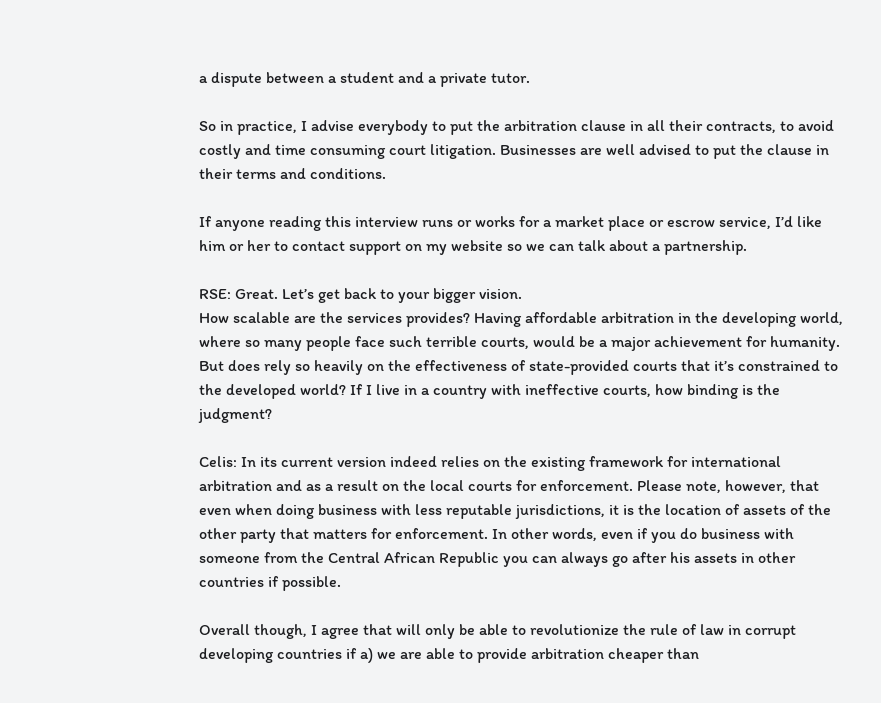a dispute between a student and a private tutor.

So in practice, I advise everybody to put the arbitration clause in all their contracts, to avoid costly and time consuming court litigation. Businesses are well advised to put the clause in their terms and conditions.

If anyone reading this interview runs or works for a market place or escrow service, I’d like him or her to contact support on my website so we can talk about a partnership.

RSE: Great. Let’s get back to your bigger vision.
How scalable are the services provides? Having affordable arbitration in the developing world, where so many people face such terrible courts, would be a major achievement for humanity. But does rely so heavily on the effectiveness of state-provided courts that it’s constrained to the developed world? If I live in a country with ineffective courts, how binding is the judgment?

Celis: In its current version indeed relies on the existing framework for international arbitration and as a result on the local courts for enforcement. Please note, however, that even when doing business with less reputable jurisdictions, it is the location of assets of the other party that matters for enforcement. In other words, even if you do business with someone from the Central African Republic you can always go after his assets in other countries if possible.

Overall though, I agree that will only be able to revolutionize the rule of law in corrupt developing countries if a) we are able to provide arbitration cheaper than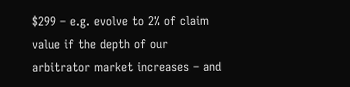$299 – e.g. evolve to 2% of claim value if the depth of our arbitrator market increases – and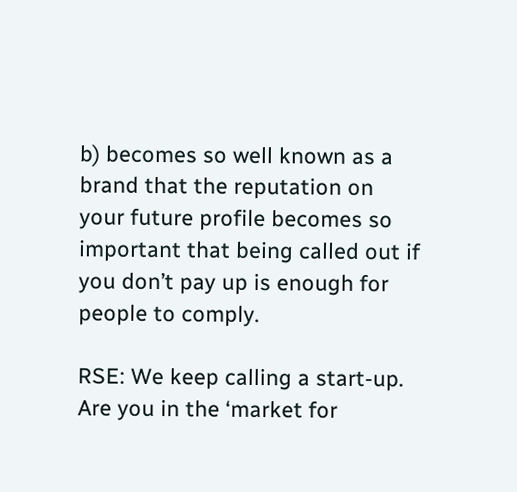b) becomes so well known as a brand that the reputation on your future profile becomes so important that being called out if you don’t pay up is enough for people to comply.

RSE: We keep calling a start-up. Are you in the ‘market for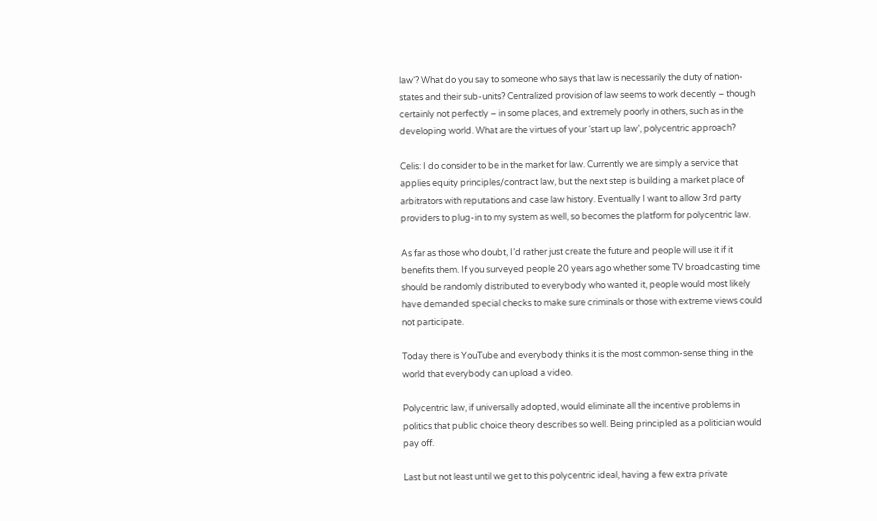law‘? What do you say to someone who says that law is necessarily the duty of nation-states and their sub-units? Centralized provision of law seems to work decently – though certainly not perfectly – in some places, and extremely poorly in others, such as in the developing world. What are the virtues of your ‘start up law’, polycentric approach?

Celis: I do consider to be in the market for law. Currently we are simply a service that applies equity principles/contract law, but the next step is building a market place of arbitrators with reputations and case law history. Eventually I want to allow 3rd party providers to plug-in to my system as well, so becomes the platform for polycentric law.

As far as those who doubt, I’d rather just create the future and people will use it if it benefits them. If you surveyed people 20 years ago whether some TV broadcasting time should be randomly distributed to everybody who wanted it, people would most likely have demanded special checks to make sure criminals or those with extreme views could not participate.

Today there is YouTube and everybody thinks it is the most common-sense thing in the world that everybody can upload a video.

Polycentric law, if universally adopted, would eliminate all the incentive problems in politics that public choice theory describes so well. Being principled as a politician would pay off.

Last but not least until we get to this polycentric ideal, having a few extra private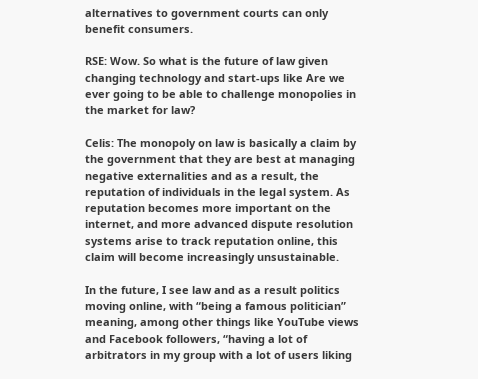alternatives to government courts can only benefit consumers.

RSE: Wow. So what is the future of law given changing technology and start-ups like Are we ever going to be able to challenge monopolies in the market for law?

Celis: The monopoly on law is basically a claim by the government that they are best at managing negative externalities and as a result, the reputation of individuals in the legal system. As reputation becomes more important on the internet, and more advanced dispute resolution systems arise to track reputation online, this claim will become increasingly unsustainable.

In the future, I see law and as a result politics moving online, with “being a famous politician” meaning, among other things like YouTube views and Facebook followers, “having a lot of arbitrators in my group with a lot of users liking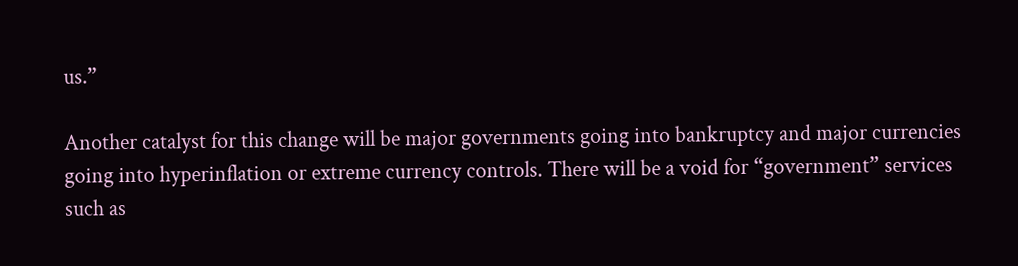us.”

Another catalyst for this change will be major governments going into bankruptcy and major currencies going into hyperinflation or extreme currency controls. There will be a void for “government” services such as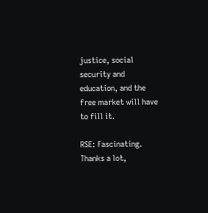justice, social security and education, and the free market will have to fill it.

RSE: Fascinating. Thanks a lot,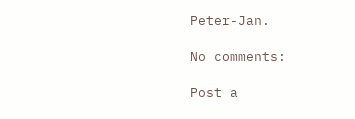Peter-Jan.

No comments:

Post a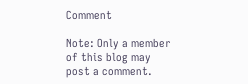Comment

Note: Only a member of this blog may post a comment.